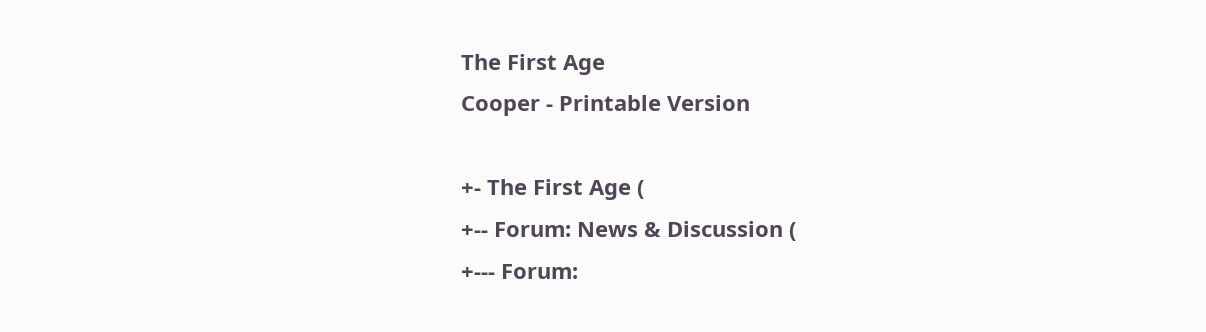The First Age
Cooper - Printable Version

+- The First Age (
+-- Forum: News & Discussion (
+--- Forum: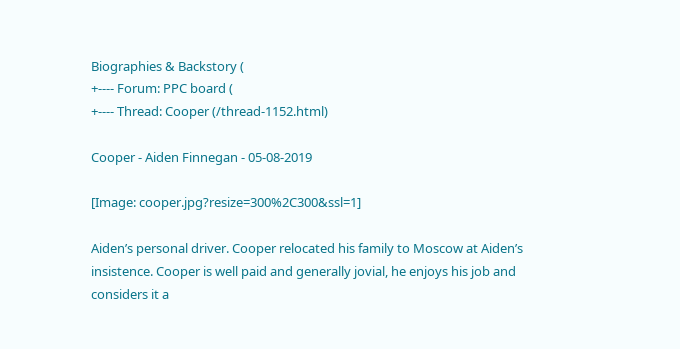Biographies & Backstory (
+---- Forum: PPC board (
+---- Thread: Cooper (/thread-1152.html)

Cooper - Aiden Finnegan - 05-08-2019

[Image: cooper.jpg?resize=300%2C300&ssl=1]

Aiden’s personal driver. Cooper relocated his family to Moscow at Aiden’s insistence. Cooper is well paid and generally jovial, he enjoys his job and considers it a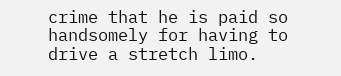crime that he is paid so handsomely for having to drive a stretch limo.